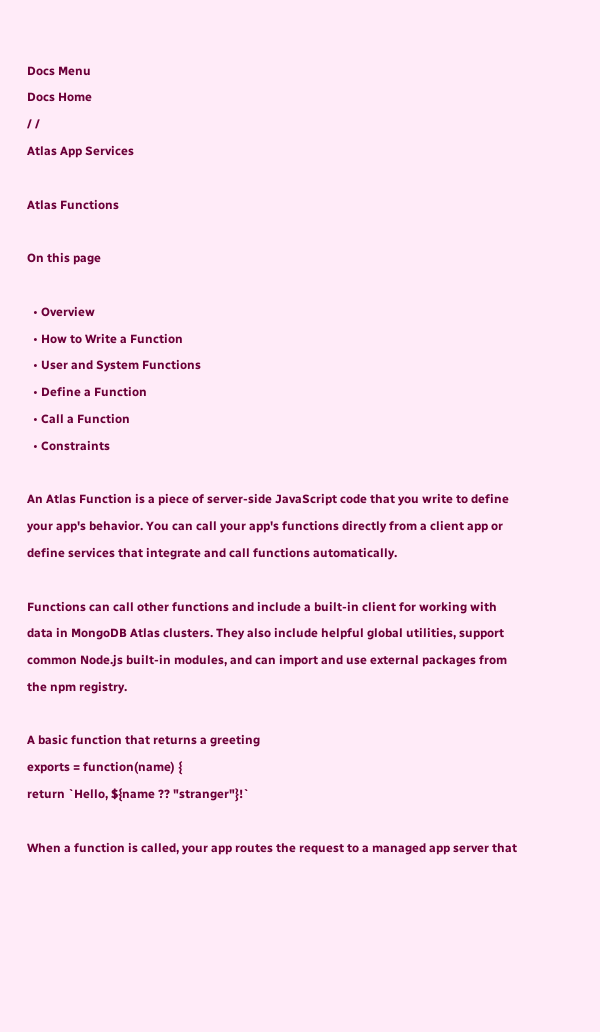Docs Menu
Docs Home
/ /
Atlas App Services

Atlas Functions

On this page

  • Overview
  • How to Write a Function
  • User and System Functions
  • Define a Function
  • Call a Function
  • Constraints

An Atlas Function is a piece of server-side JavaScript code that you write to define your app's behavior. You can call your app's functions directly from a client app or define services that integrate and call functions automatically.

Functions can call other functions and include a built-in client for working with data in MongoDB Atlas clusters. They also include helpful global utilities, support common Node.js built-in modules, and can import and use external packages from the npm registry.

A basic function that returns a greeting
exports = function(name) {
return `Hello, ${name ?? "stranger"}!`

When a function is called, your app routes the request to a managed app server that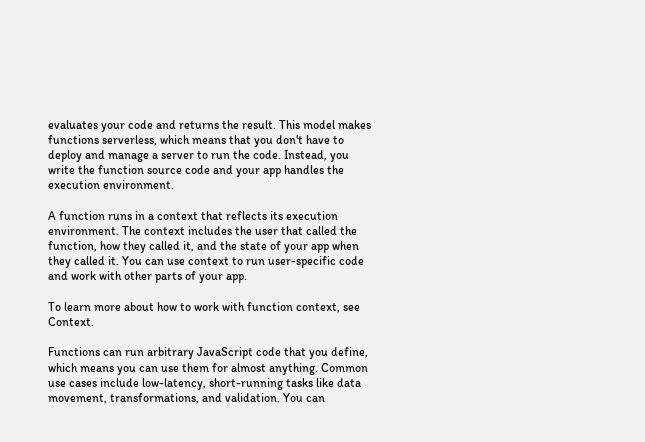evaluates your code and returns the result. This model makes functions serverless, which means that you don't have to deploy and manage a server to run the code. Instead, you write the function source code and your app handles the execution environment.

A function runs in a context that reflects its execution environment. The context includes the user that called the function, how they called it, and the state of your app when they called it. You can use context to run user-specific code and work with other parts of your app.

To learn more about how to work with function context, see Context.

Functions can run arbitrary JavaScript code that you define, which means you can use them for almost anything. Common use cases include low-latency, short-running tasks like data movement, transformations, and validation. You can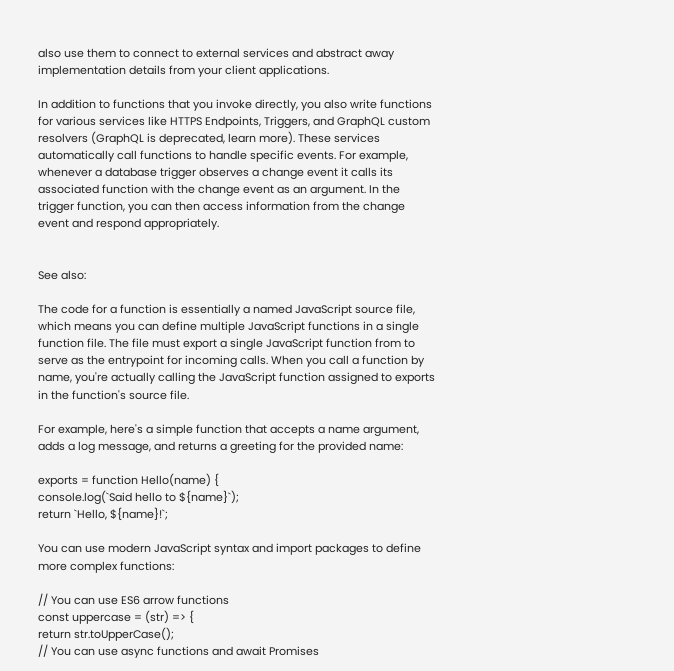also use them to connect to external services and abstract away implementation details from your client applications.

In addition to functions that you invoke directly, you also write functions for various services like HTTPS Endpoints, Triggers, and GraphQL custom resolvers (GraphQL is deprecated, learn more). These services automatically call functions to handle specific events. For example, whenever a database trigger observes a change event it calls its associated function with the change event as an argument. In the trigger function, you can then access information from the change event and respond appropriately.


See also:

The code for a function is essentially a named JavaScript source file, which means you can define multiple JavaScript functions in a single function file. The file must export a single JavaScript function from to serve as the entrypoint for incoming calls. When you call a function by name, you're actually calling the JavaScript function assigned to exports in the function's source file.

For example, here's a simple function that accepts a name argument, adds a log message, and returns a greeting for the provided name:

exports = function Hello(name) {
console.log(`Said hello to ${name}`);
return `Hello, ${name}!`;

You can use modern JavaScript syntax and import packages to define more complex functions:

// You can use ES6 arrow functions
const uppercase = (str) => {
return str.toUpperCase();
// You can use async functions and await Promises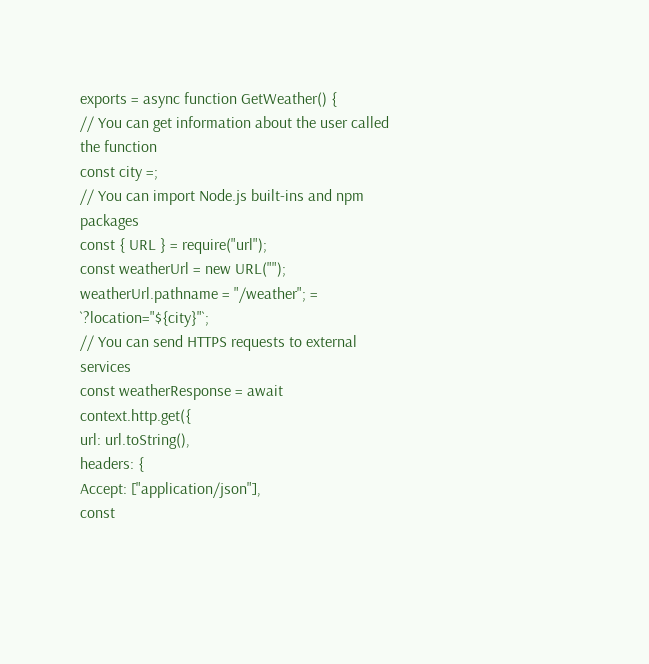exports = async function GetWeather() {
// You can get information about the user called the function
const city =;
// You can import Node.js built-ins and npm packages
const { URL } = require("url");
const weatherUrl = new URL("");
weatherUrl.pathname = "/weather"; = `?location="${city}"`;
// You can send HTTPS requests to external services
const weatherResponse = await context.http.get({
url: url.toString(),
headers: {
Accept: ["application/json"],
const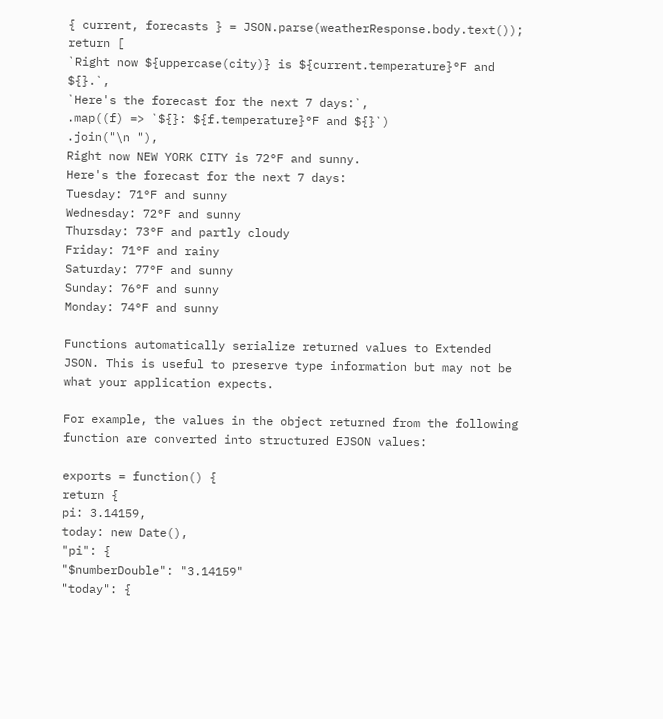{ current, forecasts } = JSON.parse(weatherResponse.body.text());
return [
`Right now ${uppercase(city)} is ${current.temperature}°F and ${}.`,
`Here's the forecast for the next 7 days:`,
.map((f) => `${}: ${f.temperature}°F and ${}`)
.join("\n "),
Right now NEW YORK CITY is 72°F and sunny.
Here's the forecast for the next 7 days:
Tuesday: 71°F and sunny
Wednesday: 72°F and sunny
Thursday: 73°F and partly cloudy
Friday: 71°F and rainy
Saturday: 77°F and sunny
Sunday: 76°F and sunny
Monday: 74°F and sunny

Functions automatically serialize returned values to Extended JSON. This is useful to preserve type information but may not be what your application expects.

For example, the values in the object returned from the following function are converted into structured EJSON values:

exports = function() {
return {
pi: 3.14159,
today: new Date(),
"pi": {
"$numberDouble": "3.14159"
"today": {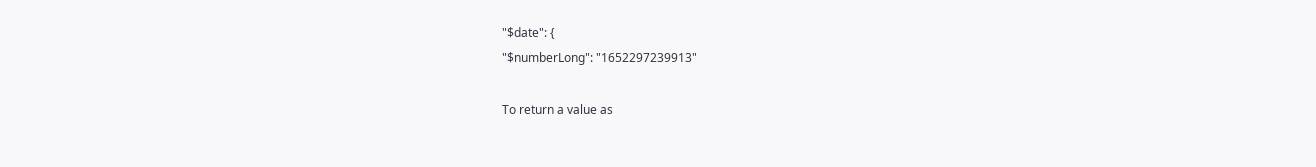"$date": {
"$numberLong": "1652297239913"

To return a value as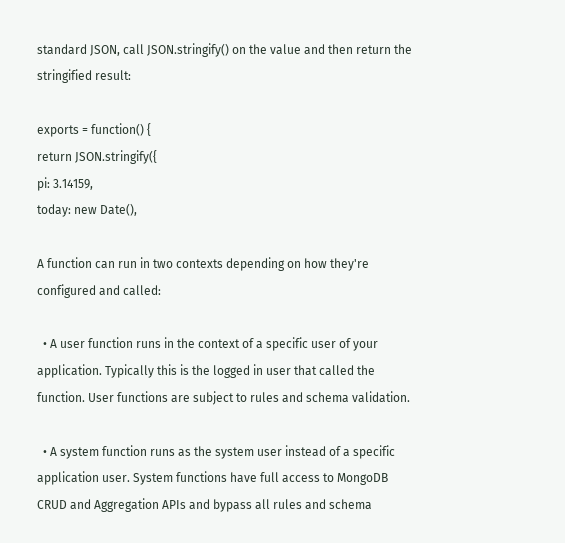standard JSON, call JSON.stringify() on the value and then return the stringified result:

exports = function() {
return JSON.stringify({
pi: 3.14159,
today: new Date(),

A function can run in two contexts depending on how they're configured and called:

  • A user function runs in the context of a specific user of your application. Typically this is the logged in user that called the function. User functions are subject to rules and schema validation.

  • A system function runs as the system user instead of a specific application user. System functions have full access to MongoDB CRUD and Aggregation APIs and bypass all rules and schema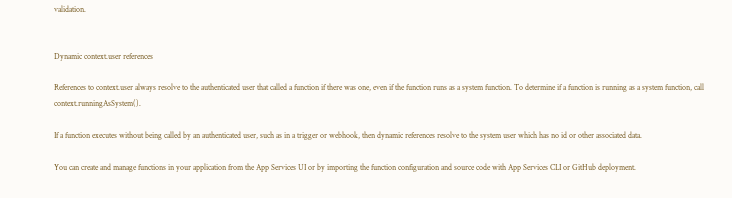validation.


Dynamic context.user references

References to context.user always resolve to the authenticated user that called a function if there was one, even if the function runs as a system function. To determine if a function is running as a system function, call context.runningAsSystem().

If a function executes without being called by an authenticated user, such as in a trigger or webhook, then dynamic references resolve to the system user which has no id or other associated data.

You can create and manage functions in your application from the App Services UI or by importing the function configuration and source code with App Services CLI or GitHub deployment.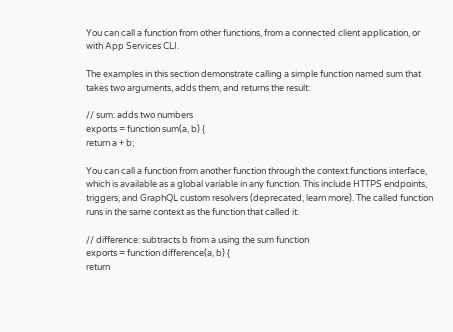You can call a function from other functions, from a connected client application, or with App Services CLI.

The examples in this section demonstrate calling a simple function named sum that takes two arguments, adds them, and returns the result:

// sum: adds two numbers
exports = function sum(a, b) {
return a + b;

You can call a function from another function through the context.functions interface, which is available as a global variable in any function. This include HTTPS endpoints, triggers, and GraphQL custom resolvers (deprecated, learn more). The called function runs in the same context as the function that called it.

// difference: subtracts b from a using the sum function
exports = function difference(a, b) {
return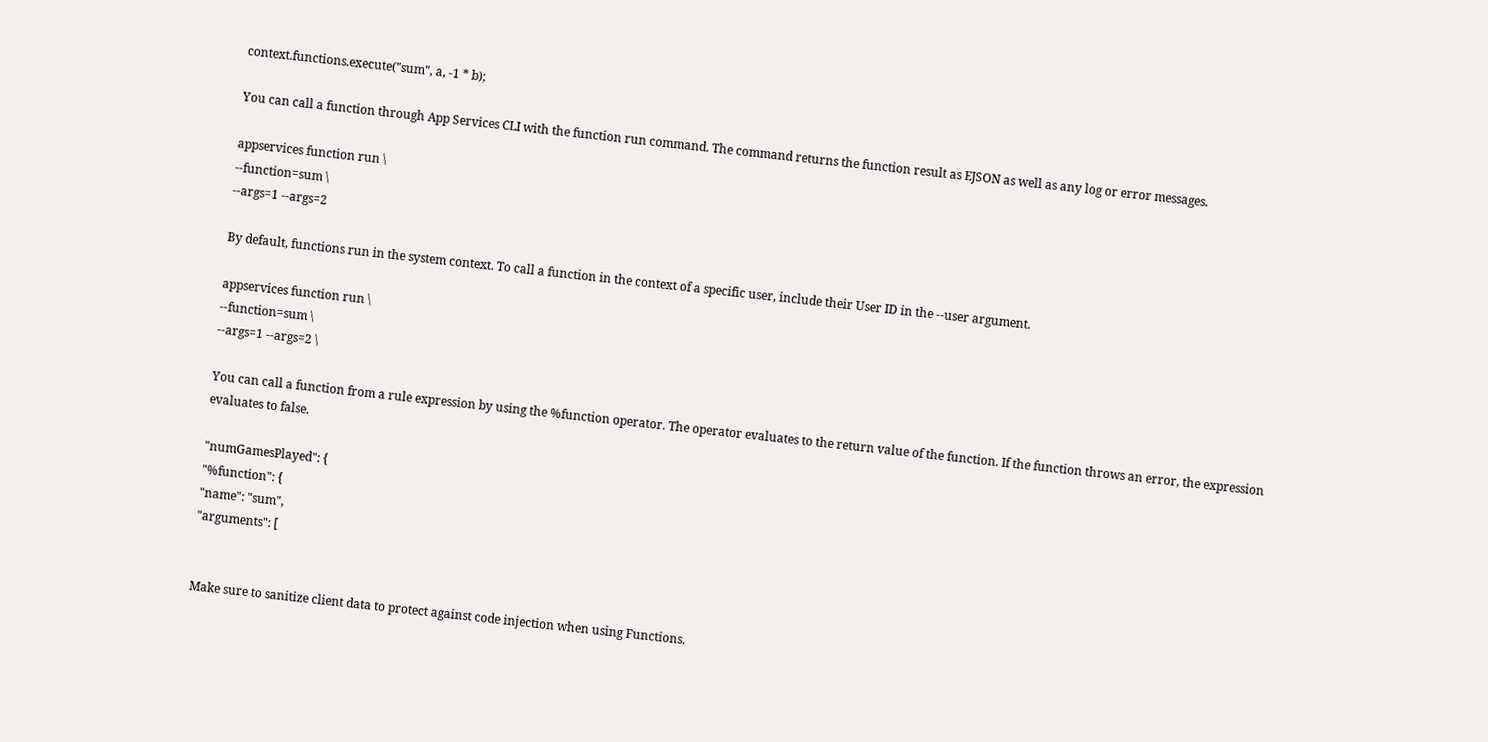context.functions.execute("sum", a, -1 * b);

You can call a function through App Services CLI with the function run command. The command returns the function result as EJSON as well as any log or error messages.

appservices function run \
--function=sum \
--args=1 --args=2

By default, functions run in the system context. To call a function in the context of a specific user, include their User ID in the --user argument.

appservices function run \
--function=sum \
--args=1 --args=2 \

You can call a function from a rule expression by using the %function operator. The operator evaluates to the return value of the function. If the function throws an error, the expression evaluates to false.

"numGamesPlayed": {
"%function": {
"name": "sum",
"arguments": [


Make sure to sanitize client data to protect against code injection when using Functions.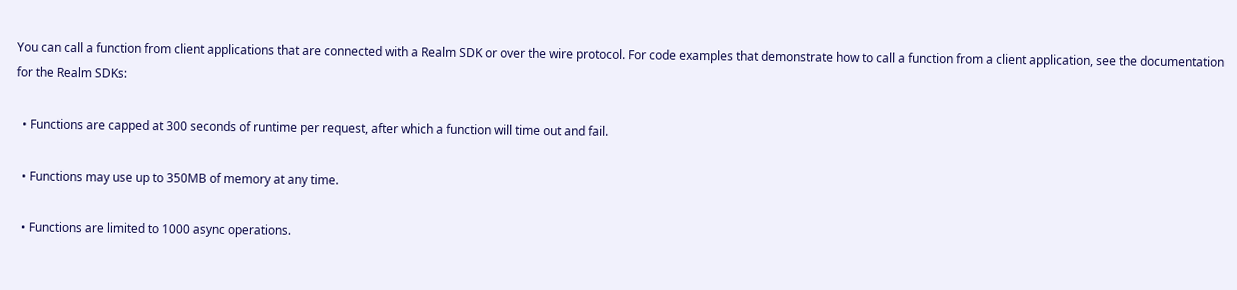You can call a function from client applications that are connected with a Realm SDK or over the wire protocol. For code examples that demonstrate how to call a function from a client application, see the documentation for the Realm SDKs:

  • Functions are capped at 300 seconds of runtime per request, after which a function will time out and fail.

  • Functions may use up to 350MB of memory at any time.

  • Functions are limited to 1000 async operations.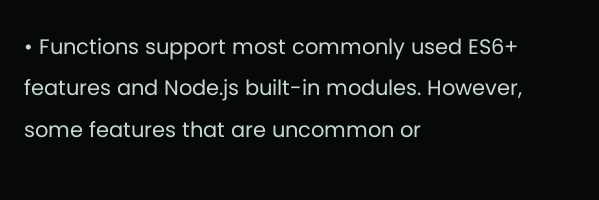• Functions support most commonly used ES6+ features and Node.js built-in modules. However, some features that are uncommon or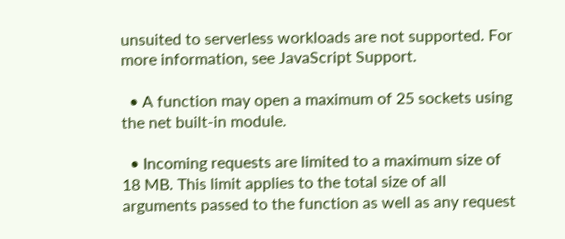unsuited to serverless workloads are not supported. For more information, see JavaScript Support.

  • A function may open a maximum of 25 sockets using the net built-in module.

  • Incoming requests are limited to a maximum size of 18 MB. This limit applies to the total size of all arguments passed to the function as well as any request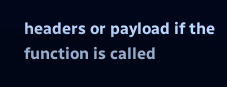headers or payload if the function is called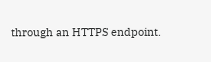through an HTTPS endpoint.